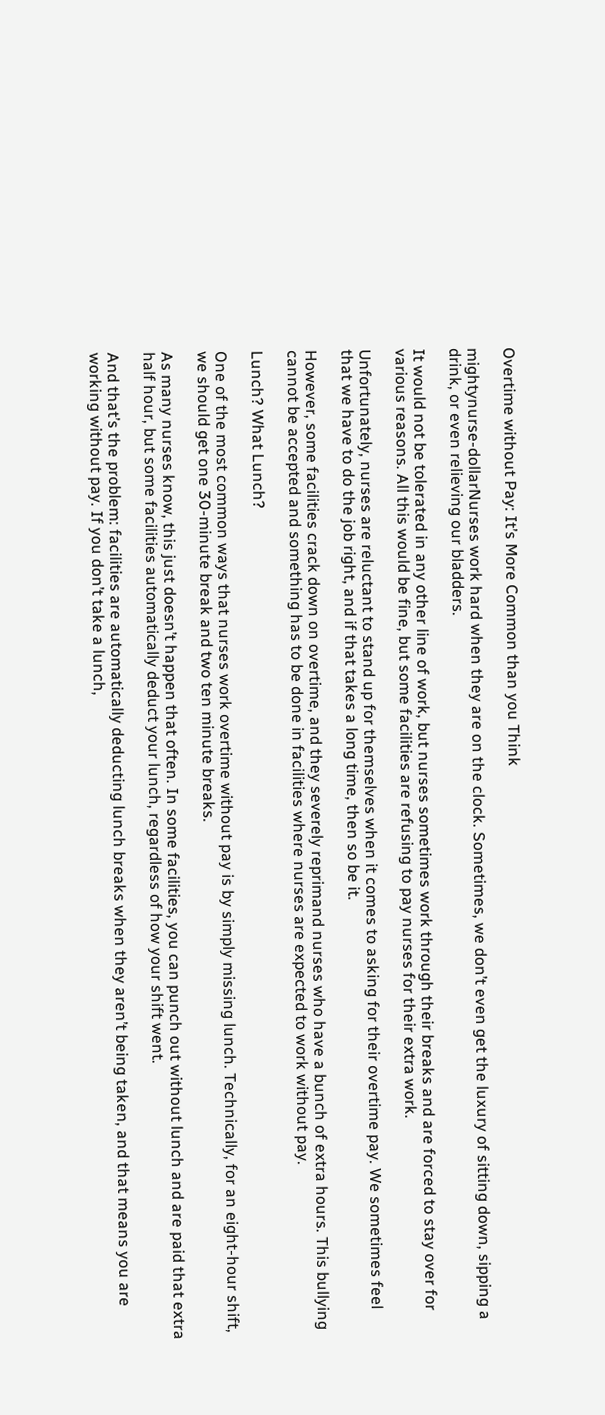Overtime without Pay: It’s More Common than you Think

mightynurse-dollarNurses work hard when they are on the clock. Sometimes, we don’t even get the luxury of sitting down, sipping a drink, or even relieving our bladders.

It would not be tolerated in any other line of work, but nurses sometimes work through their breaks and are forced to stay over for various reasons. All this would be fine, but some facilities are refusing to pay nurses for their extra work.

Unfortunately, nurses are reluctant to stand up for themselves when it comes to asking for their overtime pay. We sometimes feel that we have to do the job right, and if that takes a long time, then so be it.

However, some facilities crack down on overtime, and they severely reprimand nurses who have a bunch of extra hours. This bullying cannot be accepted and something has to be done in facilities where nurses are expected to work without pay.

Lunch? What Lunch?

One of the most common ways that nurses work overtime without pay is by simply missing lunch. Technically, for an eight-hour shift, we should get one 30-minute break and two ten minute breaks.

As many nurses know, this just doesn’t happen that often. In some facilities, you can punch out without lunch and are paid that extra half hour, but some facilities automatically deduct your lunch, regardless of how your shift went.

And that’s the problem: facilities are automatically deducting lunch breaks when they aren’t being taken, and that means you are working without pay. If you don’t take a lunch,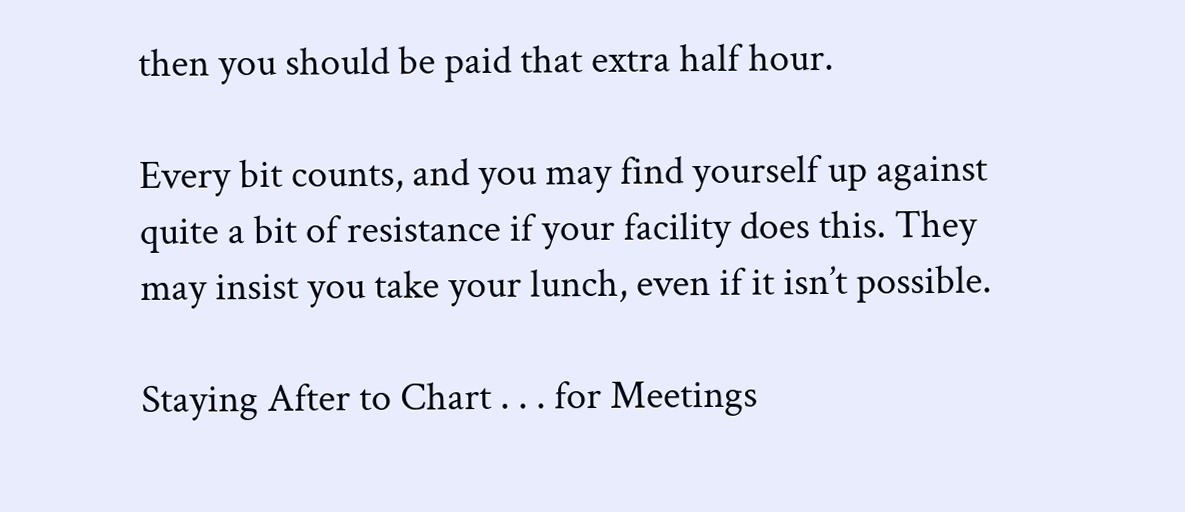then you should be paid that extra half hour.

Every bit counts, and you may find yourself up against quite a bit of resistance if your facility does this. They may insist you take your lunch, even if it isn’t possible.

Staying After to Chart . . . for Meetings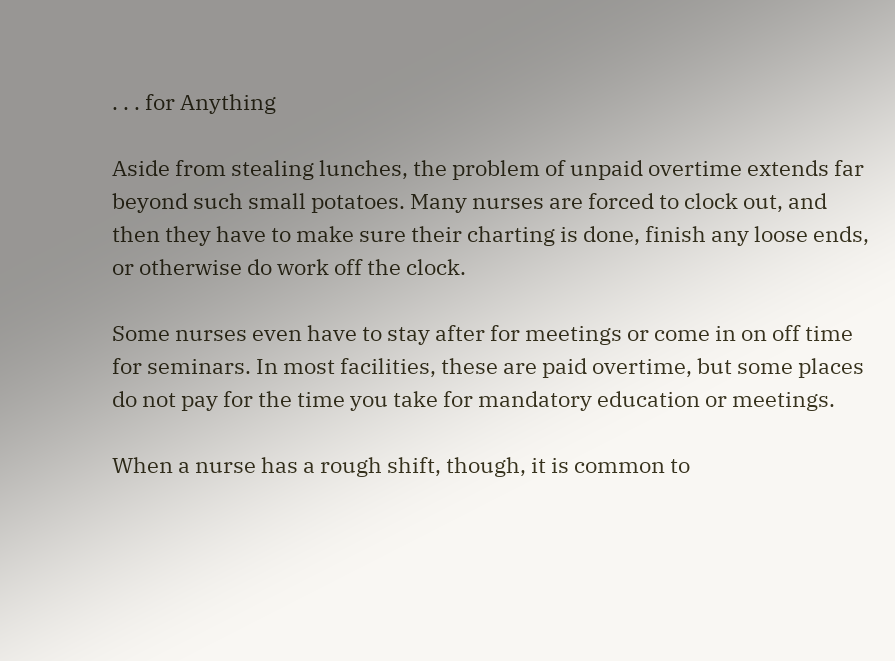. . . for Anything

Aside from stealing lunches, the problem of unpaid overtime extends far beyond such small potatoes. Many nurses are forced to clock out, and then they have to make sure their charting is done, finish any loose ends, or otherwise do work off the clock.

Some nurses even have to stay after for meetings or come in on off time for seminars. In most facilities, these are paid overtime, but some places do not pay for the time you take for mandatory education or meetings.

When a nurse has a rough shift, though, it is common to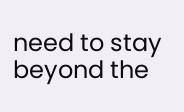need to stay beyond the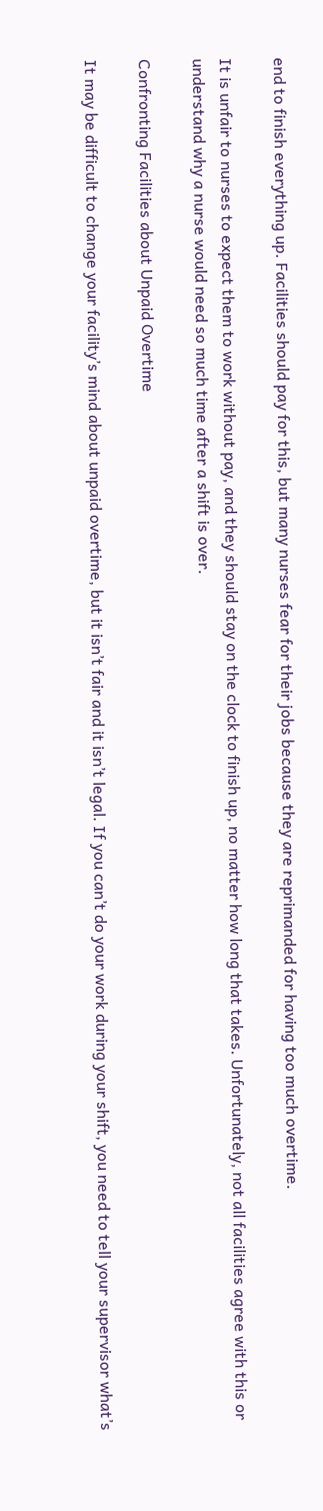end to finish everything up. Facilities should pay for this, but many nurses fear for their jobs because they are reprimanded for having too much overtime.

It is unfair to nurses to expect them to work without pay, and they should stay on the clock to finish up, no matter how long that takes. Unfortunately, not all facilities agree with this or understand why a nurse would need so much time after a shift is over.

Confronting Facilities about Unpaid Overtime

It may be difficult to change your facility’s mind about unpaid overtime, but it isn’t fair and it isn’t legal. If you can’t do your work during your shift, you need to tell your supervisor what’s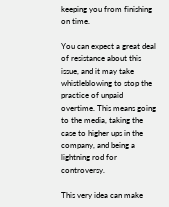keeping you from finishing on time.

You can expect a great deal of resistance about this issue, and it may take whistleblowing to stop the practice of unpaid overtime. This means going to the media, taking the case to higher ups in the company, and being a lightning rod for controversy.

This very idea can make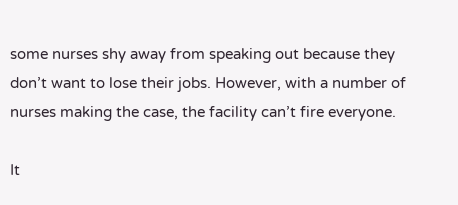some nurses shy away from speaking out because they don’t want to lose their jobs. However, with a number of nurses making the case, the facility can’t fire everyone.

It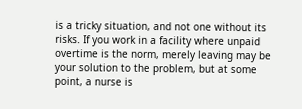is a tricky situation, and not one without its risks. If you work in a facility where unpaid overtime is the norm, merely leaving may be your solution to the problem, but at some point, a nurse is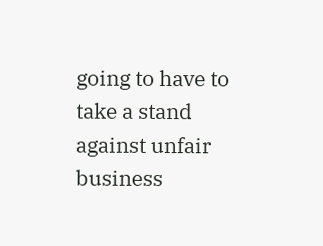going to have to take a stand against unfair business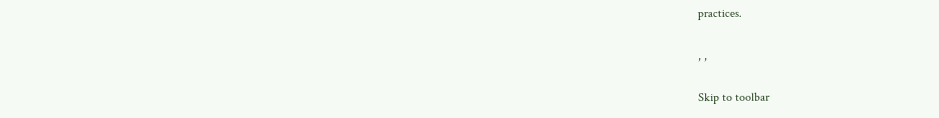practices.

, ,

Skip to toolbar